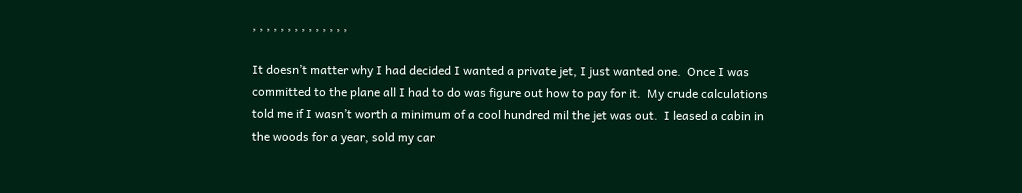, , , , , , , , , , , , , ,

It doesn’t matter why I had decided I wanted a private jet, I just wanted one.  Once I was committed to the plane all I had to do was figure out how to pay for it.  My crude calculations told me if I wasn’t worth a minimum of a cool hundred mil the jet was out.  I leased a cabin in the woods for a year, sold my car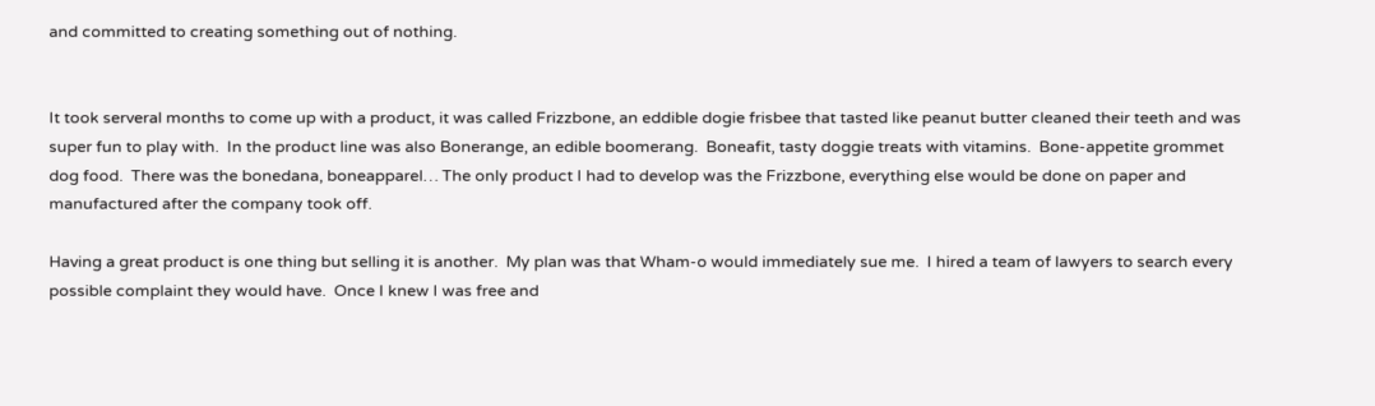and committed to creating something out of nothing.


It took serveral months to come up with a product, it was called Frizzbone, an eddible dogie frisbee that tasted like peanut butter cleaned their teeth and was super fun to play with.  In the product line was also Bonerange, an edible boomerang.  Boneafit, tasty doggie treats with vitamins.  Bone-appetite grommet dog food.  There was the bonedana, boneapparel… The only product I had to develop was the Frizzbone, everything else would be done on paper and manufactured after the company took off.

Having a great product is one thing but selling it is another.  My plan was that Wham-o would immediately sue me.  I hired a team of lawyers to search every possible complaint they would have.  Once I knew I was free and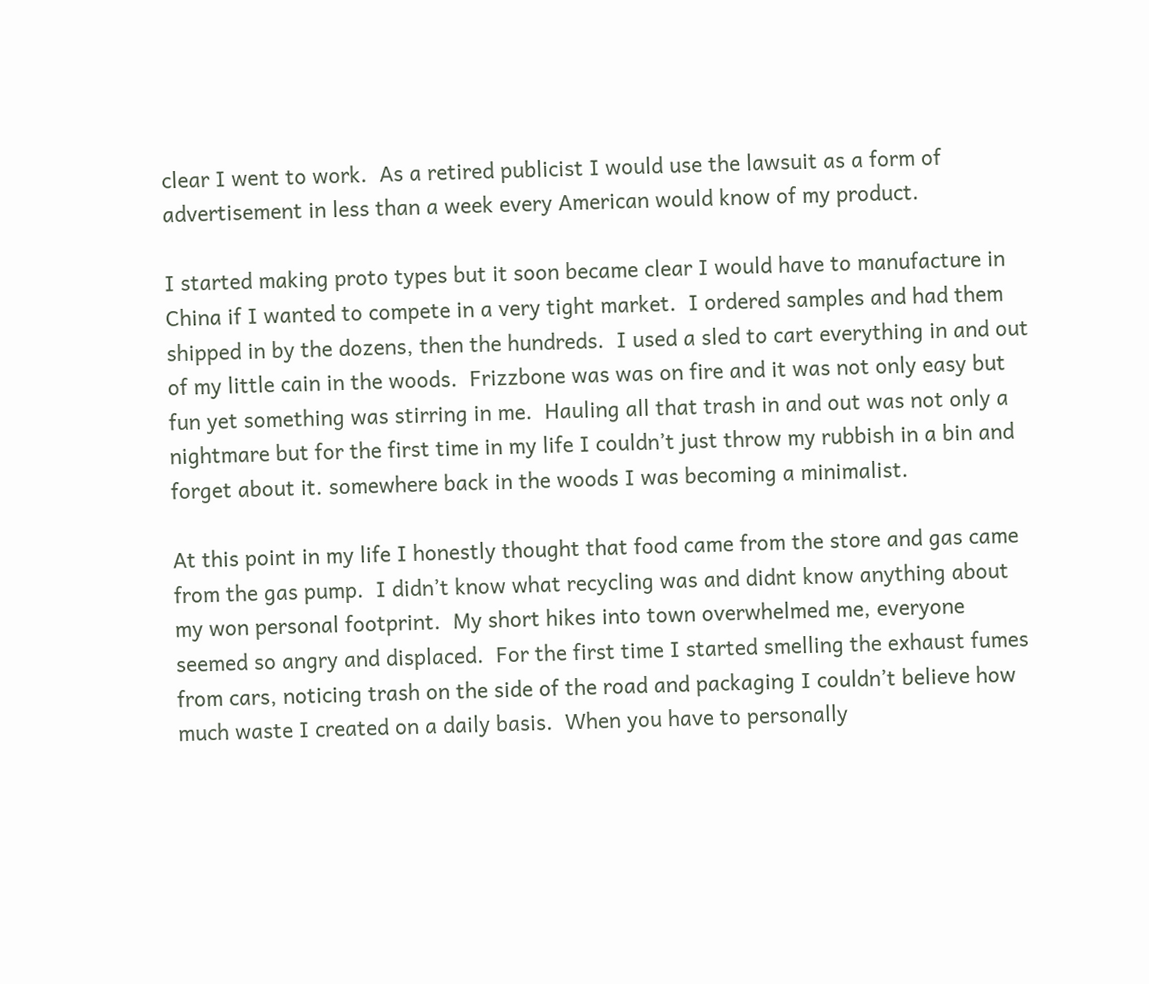clear I went to work.  As a retired publicist I would use the lawsuit as a form of advertisement in less than a week every American would know of my product.

I started making proto types but it soon became clear I would have to manufacture in China if I wanted to compete in a very tight market.  I ordered samples and had them shipped in by the dozens, then the hundreds.  I used a sled to cart everything in and out of my little cain in the woods.  Frizzbone was was on fire and it was not only easy but fun yet something was stirring in me.  Hauling all that trash in and out was not only a nightmare but for the first time in my life I couldn’t just throw my rubbish in a bin and forget about it. somewhere back in the woods I was becoming a minimalist.

At this point in my life I honestly thought that food came from the store and gas came from the gas pump.  I didn’t know what recycling was and didnt know anything about my won personal footprint.  My short hikes into town overwhelmed me, everyone seemed so angry and displaced.  For the first time I started smelling the exhaust fumes from cars, noticing trash on the side of the road and packaging I couldn’t believe how much waste I created on a daily basis.  When you have to personally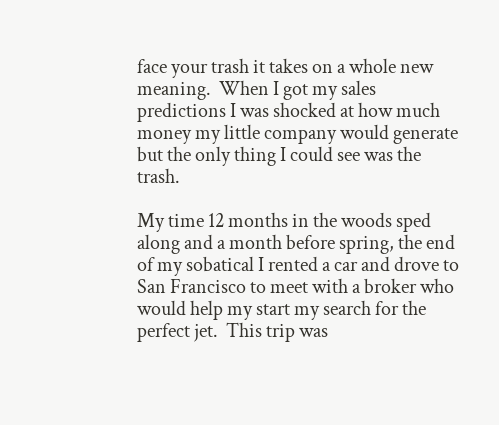face your trash it takes on a whole new meaning.  When I got my sales predictions I was shocked at how much money my little company would generate but the only thing I could see was the trash.

My time 12 months in the woods sped along and a month before spring, the end of my sobatical I rented a car and drove to San Francisco to meet with a broker who would help my start my search for the perfect jet.  This trip was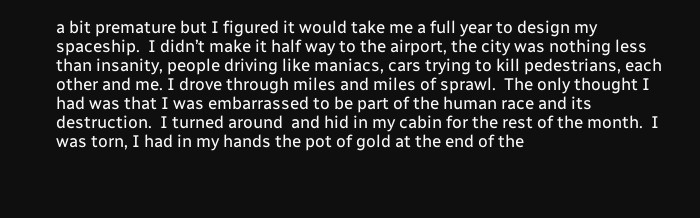a bit premature but I figured it would take me a full year to design my spaceship.  I didn’t make it half way to the airport, the city was nothing less than insanity, people driving like maniacs, cars trying to kill pedestrians, each other and me. I drove through miles and miles of sprawl.  The only thought I had was that I was embarrassed to be part of the human race and its destruction.  I turned around  and hid in my cabin for the rest of the month.  I was torn, I had in my hands the pot of gold at the end of the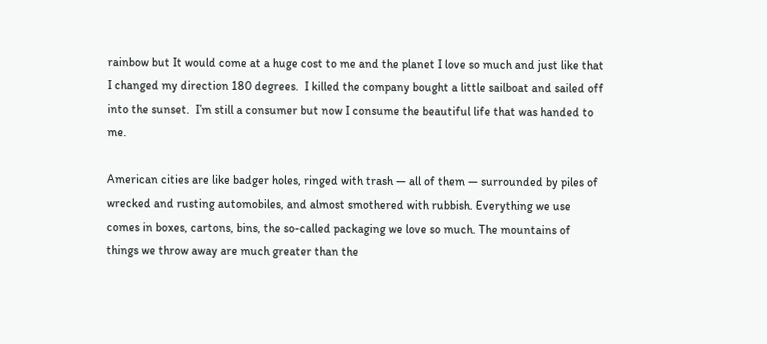rainbow but It would come at a huge cost to me and the planet I love so much and just like that I changed my direction 180 degrees.  I killed the company bought a little sailboat and sailed off into the sunset.  I’m still a consumer but now I consume the beautiful life that was handed to me.

American cities are like badger holes, ringed with trash — all of them — surrounded by piles of wrecked and rusting automobiles, and almost smothered with rubbish. Everything we use comes in boxes, cartons, bins, the so-called packaging we love so much. The mountains of things we throw away are much greater than the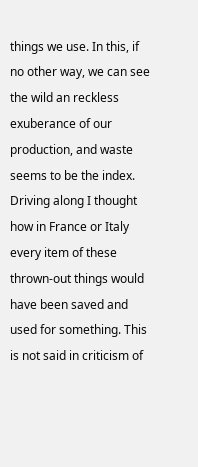things we use. In this, if no other way, we can see the wild an reckless exuberance of our production, and waste seems to be the index. Driving along I thought how in France or Italy every item of these thrown-out things would have been saved and used for something. This is not said in criticism of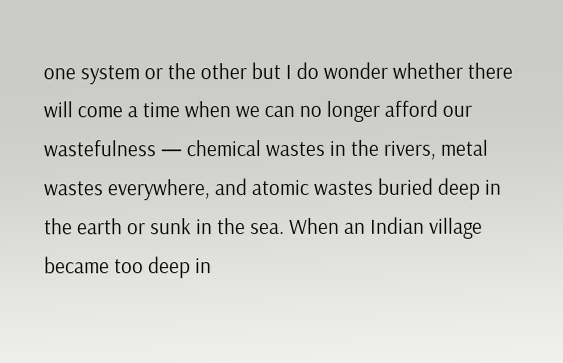one system or the other but I do wonder whether there will come a time when we can no longer afford our wastefulness — chemical wastes in the rivers, metal wastes everywhere, and atomic wastes buried deep in the earth or sunk in the sea. When an Indian village became too deep in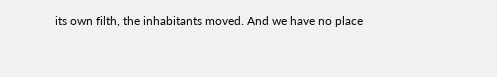its own filth, the inhabitants moved. And we have no place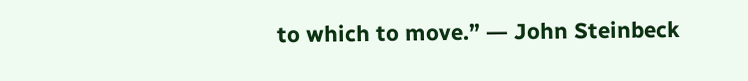to which to move.” ― John Steinbeck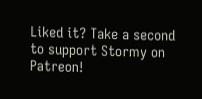Liked it? Take a second to support Stormy on Patreon!